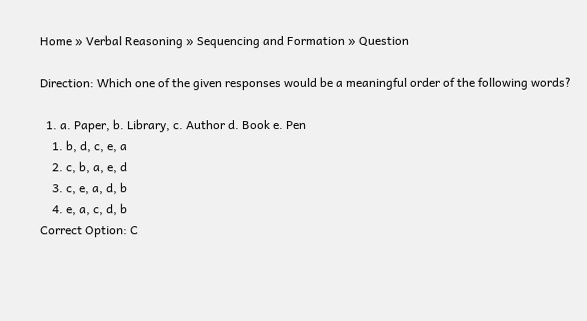Home » Verbal Reasoning » Sequencing and Formation » Question

Direction: Which one of the given responses would be a meaningful order of the following words?

  1. a. Paper, b. Library, c. Author d. Book e. Pen
    1. b, d, c, e, a
    2. c, b, a, e, d
    3. c, e, a, d, b
    4. e, a, c, d, b
Correct Option: C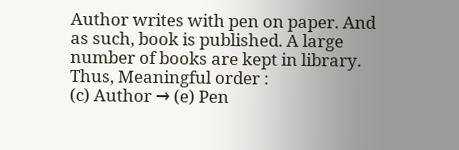Author writes with pen on paper. And as such, book is published. A large number of books are kept in library. Thus, Meaningful order :
(c) Author → (e) Pen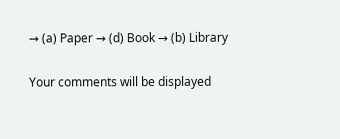→ (a) Paper → (d) Book → (b) Library

Your comments will be displayed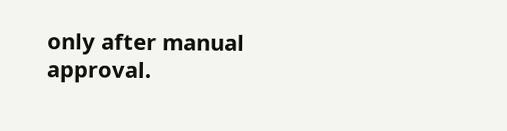only after manual approval.